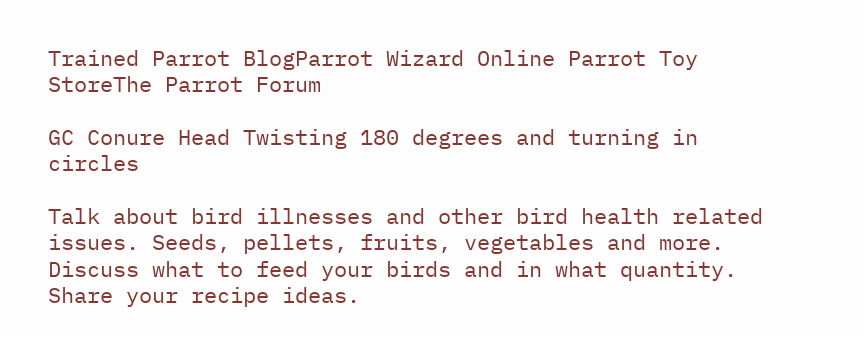Trained Parrot BlogParrot Wizard Online Parrot Toy StoreThe Parrot Forum

GC Conure Head Twisting 180 degrees and turning in circles

Talk about bird illnesses and other bird health related issues. Seeds, pellets, fruits, vegetables and more. Discuss what to feed your birds and in what quantity. Share your recipe ideas.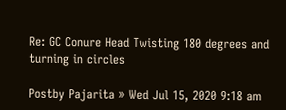Re: GC Conure Head Twisting 180 degrees and turning in circles

Postby Pajarita » Wed Jul 15, 2020 9:18 am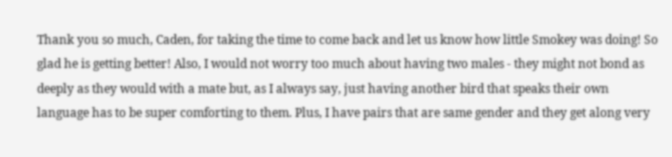Thank you so much, Caden, for taking the time to come back and let us know how little Smokey was doing! So glad he is getting better! Also, I would not worry too much about having two males - they might not bond as deeply as they would with a mate but, as I always say, just having another bird that speaks their own language has to be super comforting to them. Plus, I have pairs that are same gender and they get along very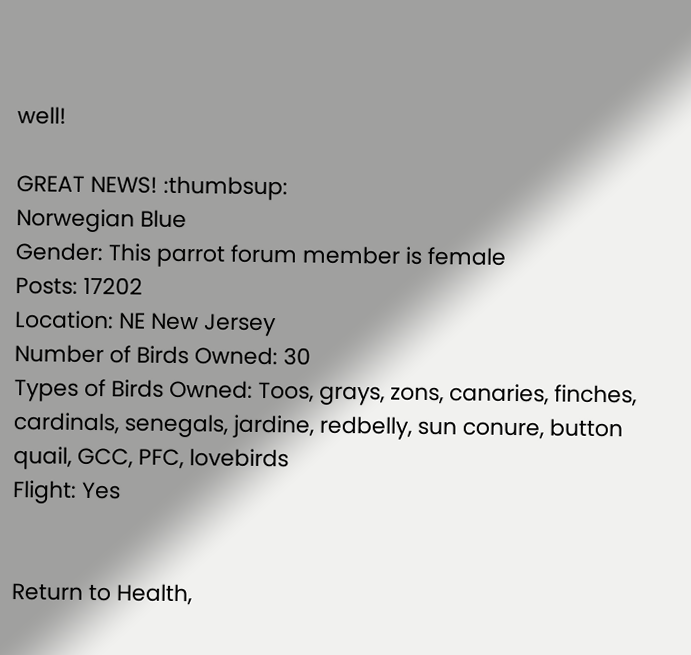well!

GREAT NEWS! :thumbsup:
Norwegian Blue
Gender: This parrot forum member is female
Posts: 17202
Location: NE New Jersey
Number of Birds Owned: 30
Types of Birds Owned: Toos, grays, zons, canaries, finches, cardinals, senegals, jardine, redbelly, sun conure, button quail, GCC, PFC, lovebirds
Flight: Yes


Return to Health,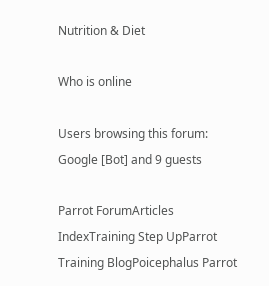Nutrition & Diet

Who is online

Users browsing this forum: Google [Bot] and 9 guests

Parrot ForumArticles IndexTraining Step UpParrot Training BlogPoicephalus Parrot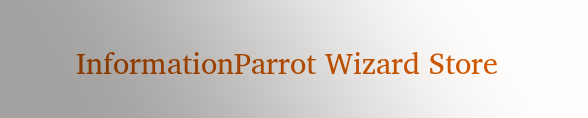InformationParrot Wizard Store